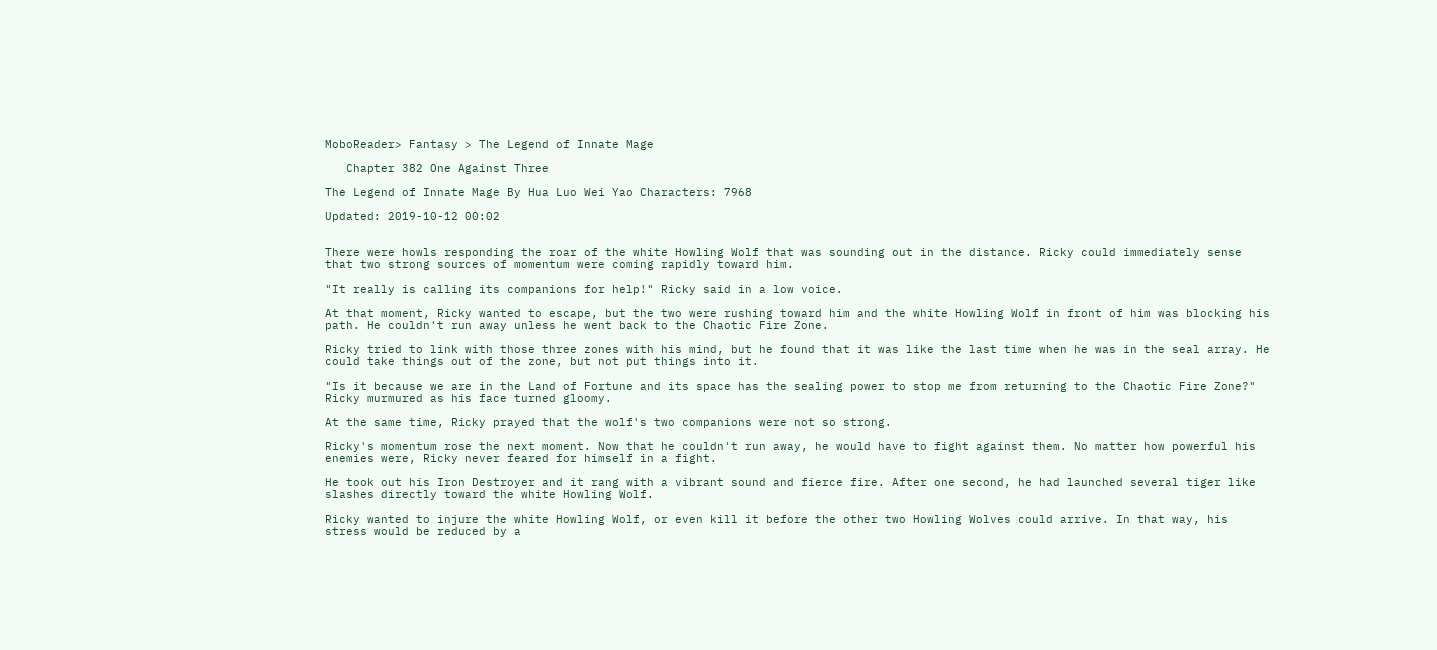MoboReader> Fantasy > The Legend of Innate Mage

   Chapter 382 One Against Three

The Legend of Innate Mage By Hua Luo Wei Yao Characters: 7968

Updated: 2019-10-12 00:02


There were howls responding the roar of the white Howling Wolf that was sounding out in the distance. Ricky could immediately sense that two strong sources of momentum were coming rapidly toward him.

"It really is calling its companions for help!" Ricky said in a low voice.

At that moment, Ricky wanted to escape, but the two were rushing toward him and the white Howling Wolf in front of him was blocking his path. He couldn't run away unless he went back to the Chaotic Fire Zone.

Ricky tried to link with those three zones with his mind, but he found that it was like the last time when he was in the seal array. He could take things out of the zone, but not put things into it.

"Is it because we are in the Land of Fortune and its space has the sealing power to stop me from returning to the Chaotic Fire Zone?" Ricky murmured as his face turned gloomy.

At the same time, Ricky prayed that the wolf's two companions were not so strong.

Ricky's momentum rose the next moment. Now that he couldn't run away, he would have to fight against them. No matter how powerful his enemies were, Ricky never feared for himself in a fight.

He took out his Iron Destroyer and it rang with a vibrant sound and fierce fire. After one second, he had launched several tiger like slashes directly toward the white Howling Wolf.

Ricky wanted to injure the white Howling Wolf, or even kill it before the other two Howling Wolves could arrive. In that way, his stress would be reduced by a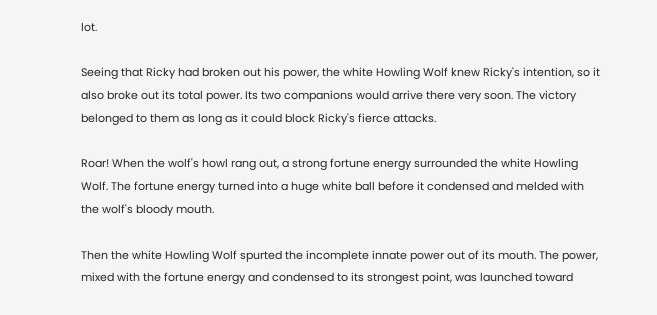lot.

Seeing that Ricky had broken out his power, the white Howling Wolf knew Ricky's intention, so it also broke out its total power. Its two companions would arrive there very soon. The victory belonged to them as long as it could block Ricky's fierce attacks.

Roar! When the wolf's howl rang out, a strong fortune energy surrounded the white Howling Wolf. The fortune energy turned into a huge white ball before it condensed and melded with the wolf's bloody mouth.

Then the white Howling Wolf spurted the incomplete innate power out of its mouth. The power, mixed with the fortune energy and condensed to its strongest point, was launched toward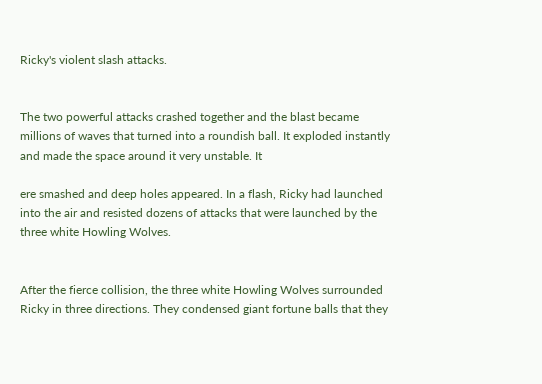Ricky's violent slash attacks.


The two powerful attacks crashed together and the blast became millions of waves that turned into a roundish ball. It exploded instantly and made the space around it very unstable. It

ere smashed and deep holes appeared. In a flash, Ricky had launched into the air and resisted dozens of attacks that were launched by the three white Howling Wolves.


After the fierce collision, the three white Howling Wolves surrounded Ricky in three directions. They condensed giant fortune balls that they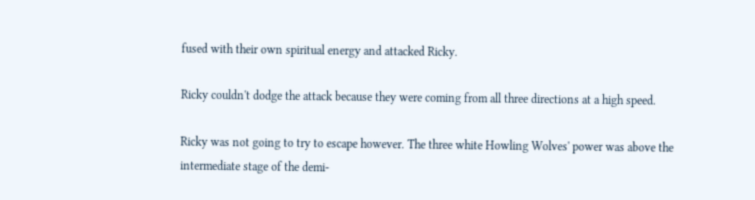fused with their own spiritual energy and attacked Ricky.

Ricky couldn't dodge the attack because they were coming from all three directions at a high speed.

Ricky was not going to try to escape however. The three white Howling Wolves' power was above the intermediate stage of the demi-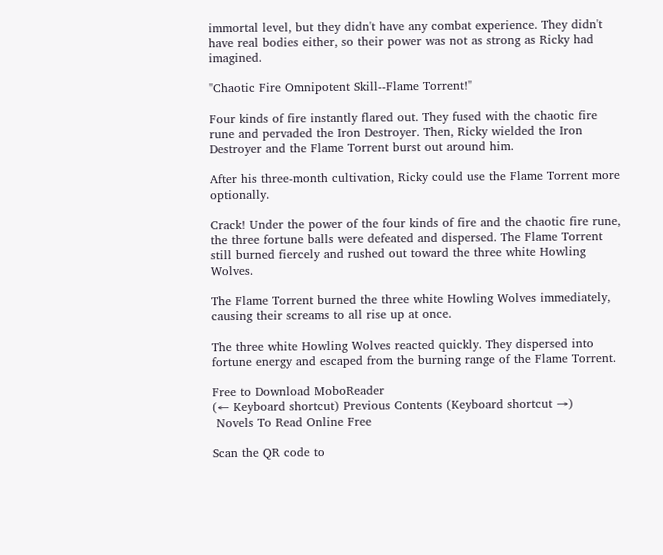immortal level, but they didn't have any combat experience. They didn't have real bodies either, so their power was not as strong as Ricky had imagined.

"Chaotic Fire Omnipotent Skill--Flame Torrent!"

Four kinds of fire instantly flared out. They fused with the chaotic fire rune and pervaded the Iron Destroyer. Then, Ricky wielded the Iron Destroyer and the Flame Torrent burst out around him.

After his three-month cultivation, Ricky could use the Flame Torrent more optionally.

Crack! Under the power of the four kinds of fire and the chaotic fire rune, the three fortune balls were defeated and dispersed. The Flame Torrent still burned fiercely and rushed out toward the three white Howling Wolves.

The Flame Torrent burned the three white Howling Wolves immediately, causing their screams to all rise up at once.

The three white Howling Wolves reacted quickly. They dispersed into fortune energy and escaped from the burning range of the Flame Torrent.

Free to Download MoboReader
(← Keyboard shortcut) Previous Contents (Keyboard shortcut →)
 Novels To Read Online Free

Scan the QR code to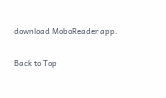download MoboReader app.

Back to Top